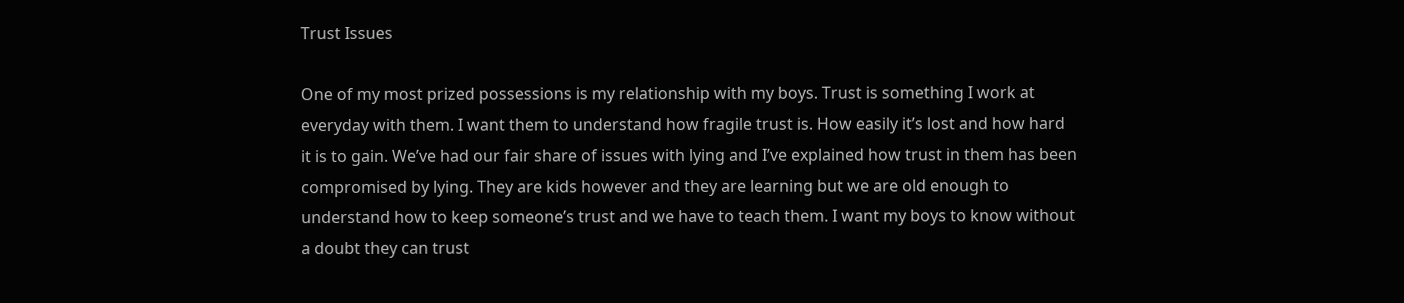Trust Issues

One of my most prized possessions is my relationship with my boys. Trust is something I work at everyday with them. I want them to understand how fragile trust is. How easily it’s lost and how hard it is to gain. We’ve had our fair share of issues with lying and I’ve explained how trust in them has been compromised by lying. They are kids however and they are learning but we are old enough to understand how to keep someone’s trust and we have to teach them. I want my boys to know without a doubt they can trust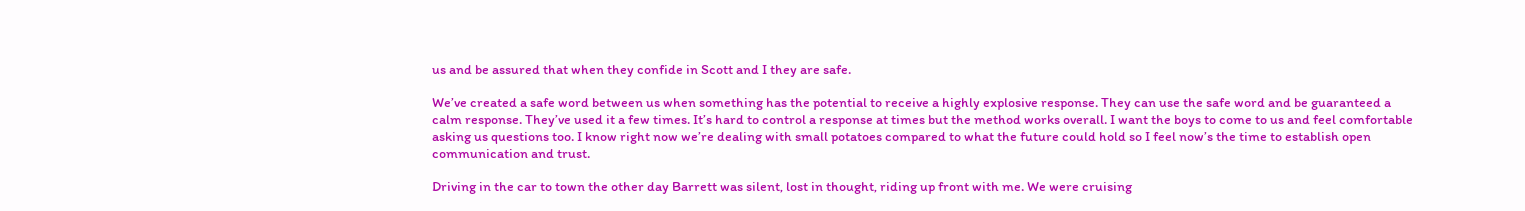us and be assured that when they confide in Scott and I they are safe.

We’ve created a safe word between us when something has the potential to receive a highly explosive response. They can use the safe word and be guaranteed a calm response. They’ve used it a few times. It’s hard to control a response at times but the method works overall. I want the boys to come to us and feel comfortable asking us questions too. I know right now we’re dealing with small potatoes compared to what the future could hold so I feel now’s the time to establish open communication and trust.

Driving in the car to town the other day Barrett was silent, lost in thought, riding up front with me. We were cruising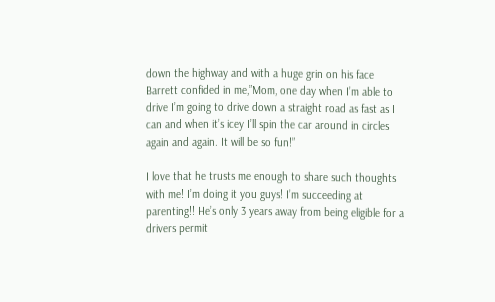down the highway and with a huge grin on his face Barrett confided in me,”Mom, one day when I’m able to drive I’m going to drive down a straight road as fast as I can and when it’s icey I’ll spin the car around in circles again and again. It will be so fun!”

I love that he trusts me enough to share such thoughts with me! I’m doing it you guys! I’m succeeding at parenting!! He’s only 3 years away from being eligible for a drivers permit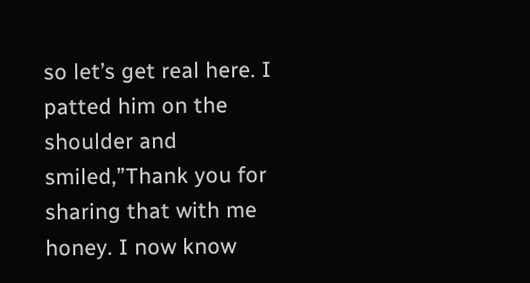so let’s get real here. I patted him on the shoulder and smiled,”Thank you for sharing that with me honey. I now know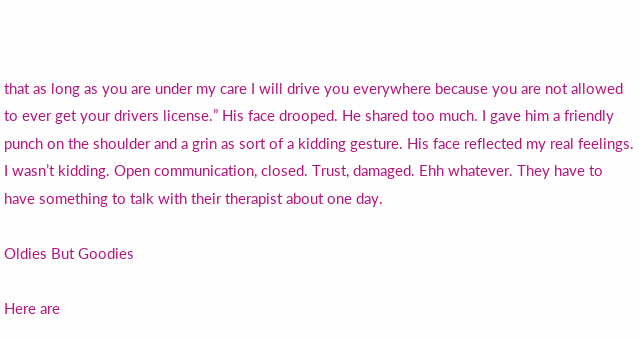that as long as you are under my care I will drive you everywhere because you are not allowed to ever get your drivers license.” His face drooped. He shared too much. I gave him a friendly punch on the shoulder and a grin as sort of a kidding gesture. His face reflected my real feelings. I wasn’t kidding. Open communication, closed. Trust, damaged. Ehh whatever. They have to have something to talk with their therapist about one day.

Oldies But Goodies

Here are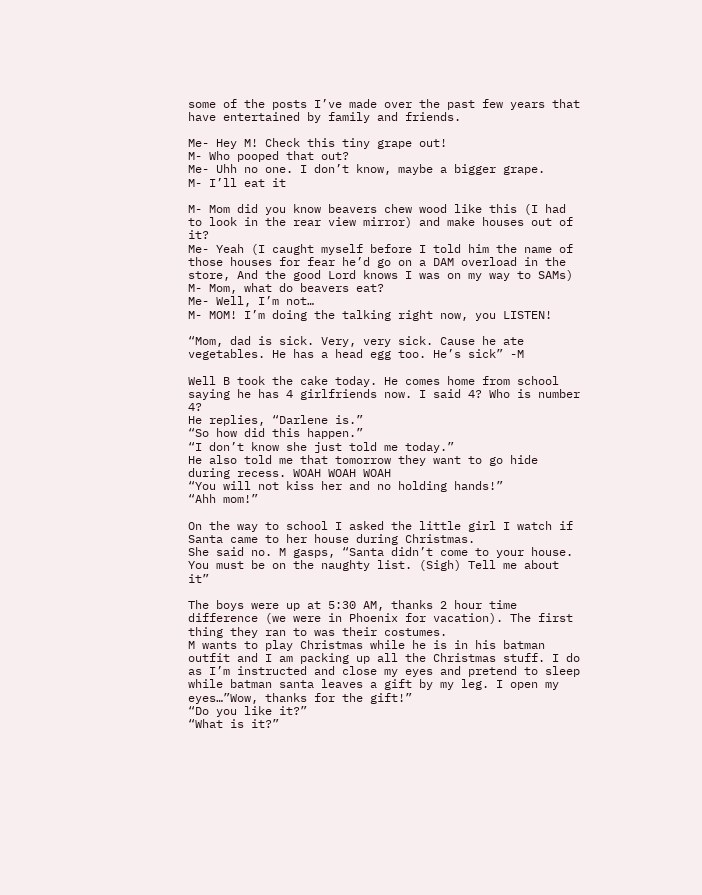some of the posts I’ve made over the past few years that have entertained by family and friends.

Me- Hey M! Check this tiny grape out!
M- Who pooped that out?
Me- Uhh no one. I don’t know, maybe a bigger grape.
M- I’ll eat it

M- Mom did you know beavers chew wood like this (I had to look in the rear view mirror) and make houses out of it?
Me- Yeah (I caught myself before I told him the name of those houses for fear he’d go on a DAM overload in the store, And the good Lord knows I was on my way to SAMs)
M- Mom, what do beavers eat?
Me- Well, I’m not…
M- MOM! I’m doing the talking right now, you LISTEN!

“Mom, dad is sick. Very, very sick. Cause he ate vegetables. He has a head egg too. He’s sick” -M

Well B took the cake today. He comes home from school saying he has 4 girlfriends now. I said 4? Who is number 4?
He replies, “Darlene is.”
“So how did this happen.”
“I don’t know she just told me today.”
He also told me that tomorrow they want to go hide during recess. WOAH WOAH WOAH
“You will not kiss her and no holding hands!”
“Ahh mom!”

On the way to school I asked the little girl I watch if Santa came to her house during Christmas.
She said no. M gasps, “Santa didn’t come to your house. You must be on the naughty list. (Sigh) Tell me about it”

The boys were up at 5:30 AM, thanks 2 hour time difference (we were in Phoenix for vacation). The first thing they ran to was their costumes.
M wants to play Christmas while he is in his batman outfit and I am packing up all the Christmas stuff. I do as I’m instructed and close my eyes and pretend to sleep while batman santa leaves a gift by my leg. I open my eyes…”Wow, thanks for the gift!”
“Do you like it?”
“What is it?”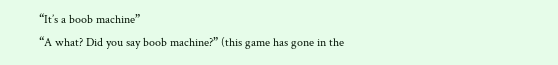“It’s a boob machine”
“A what? Did you say boob machine?” (this game has gone in the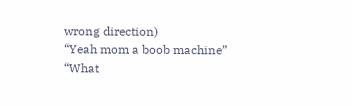wrong direction)
“Yeah mom a boob machine”
“What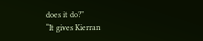does it do?”
“It gives Kierran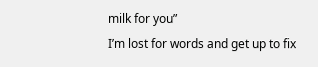milk for you”
I’m lost for words and get up to fix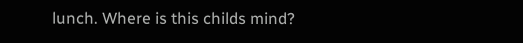lunch. Where is this childs mind?